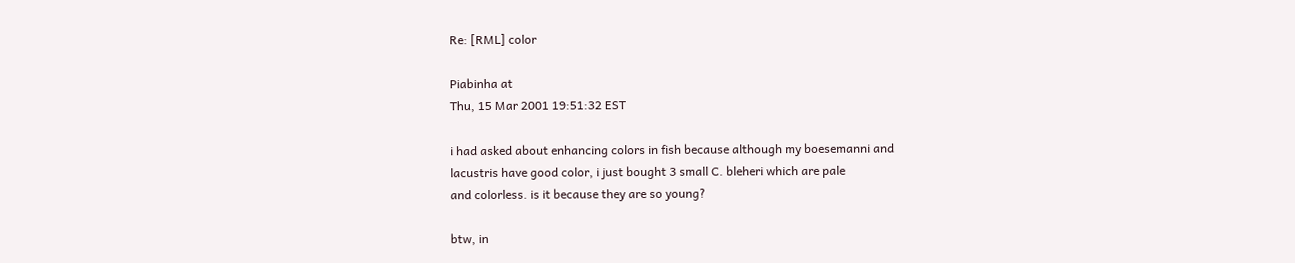Re: [RML] color

Piabinha at
Thu, 15 Mar 2001 19:51:32 EST

i had asked about enhancing colors in fish because although my boesemanni and
lacustris have good color, i just bought 3 small C. bleheri which are pale
and colorless. is it because they are so young?

btw, in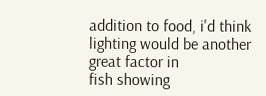addition to food, i'd think lighting would be another great factor in
fish showing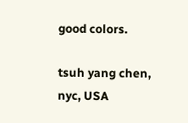good colors.

tsuh yang chen, nyc, USA